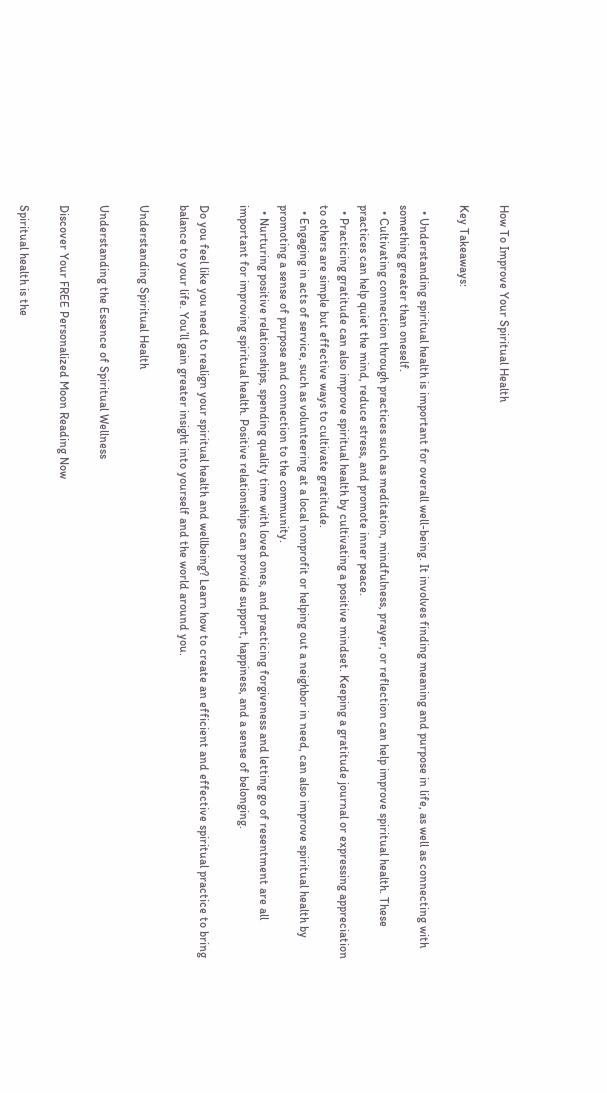How To Improve Your Spiritual Health

Key Takeaways:

  • Understanding spiritual health is important for overall well-being. It involves finding meaning and purpose in life, as well as connecting with something greater than oneself.
  • Cultivating connection through practices such as meditation, mindfulness, prayer, or reflection can help improve spiritual health. These practices can help quiet the mind, reduce stress, and promote inner peace.
  • Practicing gratitude can also improve spiritual health by cultivating a positive mindset. Keeping a gratitude journal or expressing appreciation to others are simple but effective ways to cultivate gratitude.
  • Engaging in acts of service, such as volunteering at a local nonprofit or helping out a neighbor in need, can also improve spiritual health by promoting a sense of purpose and connection to the community.
  • Nurturing positive relationships, spending quality time with loved ones, and practicing forgiveness and letting go of resentment are all important for improving spiritual health. Positive relationships can provide support, happiness, and a sense of belonging.

Do you feel like you need to realign your spiritual health and wellbeing? Learn how to create an efficient and effective spiritual practice to bring balance to your life. You’ll gain greater insight into yourself and the world around you.

Understanding Spiritual Health

Understanding the Essence of Spiritual Wellness

Discover Your FREE Personalized Moon Reading Now

Spiritual health is the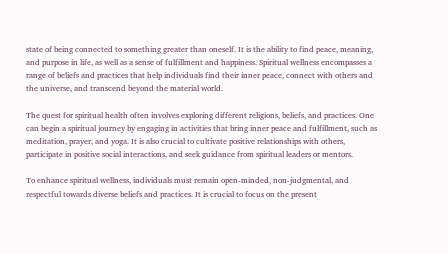state of being connected to something greater than oneself. It is the ability to find peace, meaning, and purpose in life, as well as a sense of fulfillment and happiness. Spiritual wellness encompasses a range of beliefs and practices that help individuals find their inner peace, connect with others and the universe, and transcend beyond the material world.

The quest for spiritual health often involves exploring different religions, beliefs, and practices. One can begin a spiritual journey by engaging in activities that bring inner peace and fulfillment, such as meditation, prayer, and yoga. It is also crucial to cultivate positive relationships with others, participate in positive social interactions, and seek guidance from spiritual leaders or mentors.

To enhance spiritual wellness, individuals must remain open-minded, non-judgmental, and respectful towards diverse beliefs and practices. It is crucial to focus on the present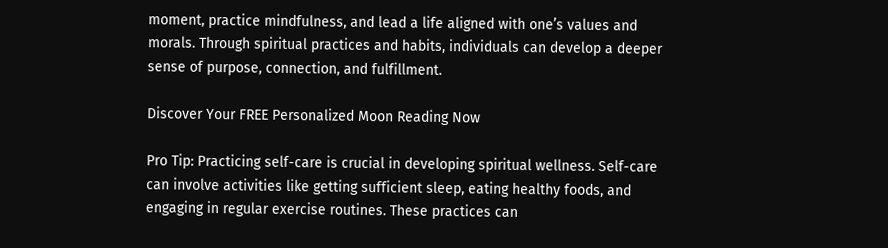moment, practice mindfulness, and lead a life aligned with one’s values and morals. Through spiritual practices and habits, individuals can develop a deeper sense of purpose, connection, and fulfillment.

Discover Your FREE Personalized Moon Reading Now

Pro Tip: Practicing self-care is crucial in developing spiritual wellness. Self-care can involve activities like getting sufficient sleep, eating healthy foods, and engaging in regular exercise routines. These practices can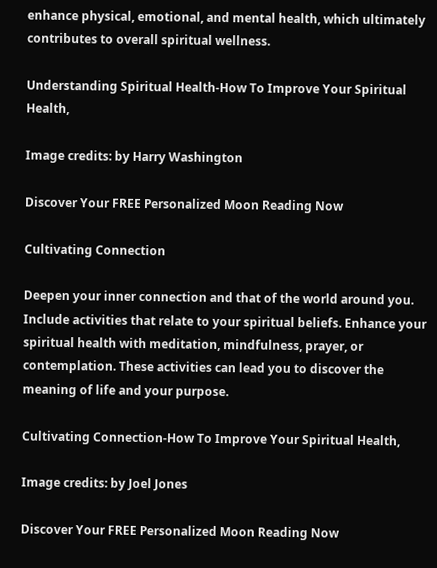enhance physical, emotional, and mental health, which ultimately contributes to overall spiritual wellness.

Understanding Spiritual Health-How To Improve Your Spiritual Health,

Image credits: by Harry Washington

Discover Your FREE Personalized Moon Reading Now

Cultivating Connection

Deepen your inner connection and that of the world around you. Include activities that relate to your spiritual beliefs. Enhance your spiritual health with meditation, mindfulness, prayer, or contemplation. These activities can lead you to discover the meaning of life and your purpose.

Cultivating Connection-How To Improve Your Spiritual Health,

Image credits: by Joel Jones

Discover Your FREE Personalized Moon Reading Now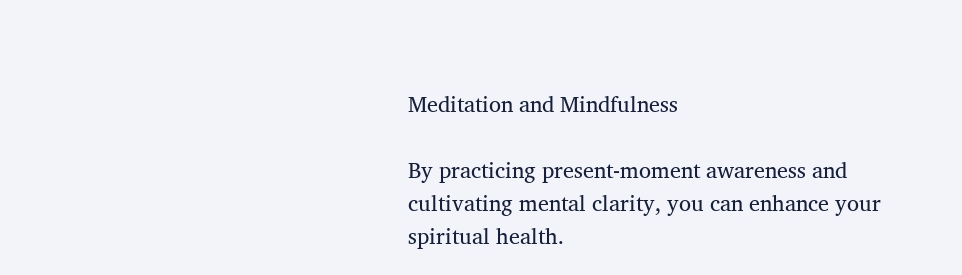Meditation and Mindfulness

By practicing present-moment awareness and cultivating mental clarity, you can enhance your spiritual health.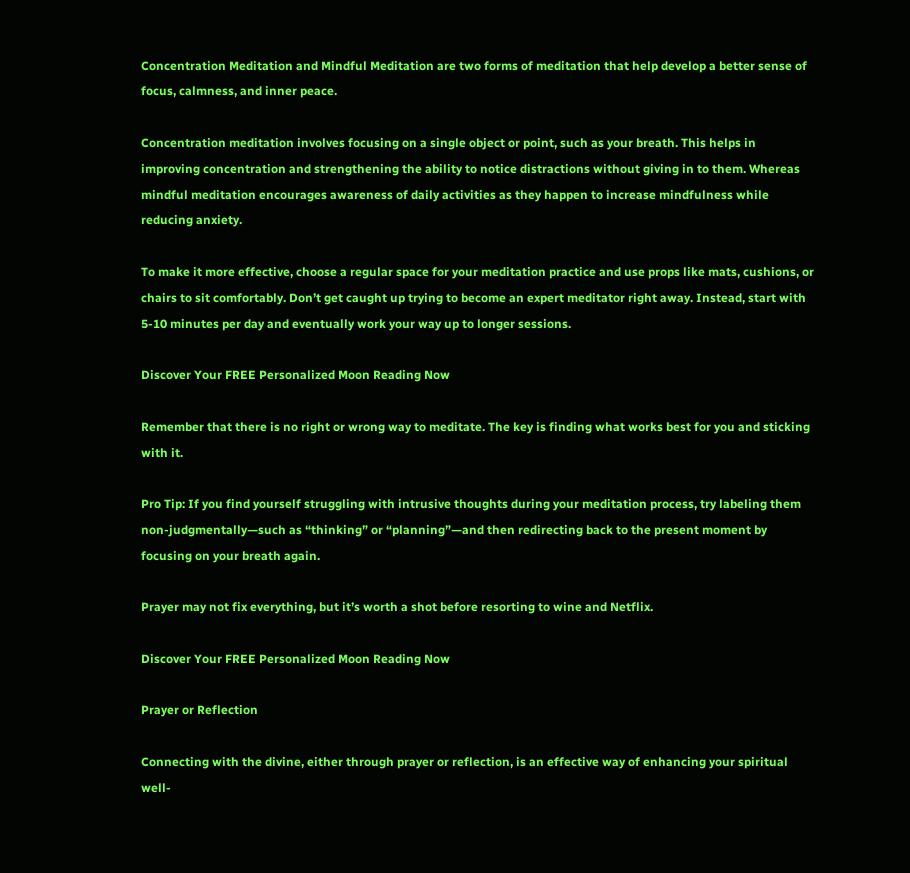Concentration Meditation and Mindful Meditation are two forms of meditation that help develop a better sense of focus, calmness, and inner peace.

Concentration meditation involves focusing on a single object or point, such as your breath. This helps in improving concentration and strengthening the ability to notice distractions without giving in to them. Whereas mindful meditation encourages awareness of daily activities as they happen to increase mindfulness while reducing anxiety.

To make it more effective, choose a regular space for your meditation practice and use props like mats, cushions, or chairs to sit comfortably. Don’t get caught up trying to become an expert meditator right away. Instead, start with 5-10 minutes per day and eventually work your way up to longer sessions.

Discover Your FREE Personalized Moon Reading Now

Remember that there is no right or wrong way to meditate. The key is finding what works best for you and sticking with it.

Pro Tip: If you find yourself struggling with intrusive thoughts during your meditation process, try labeling them non-judgmentally—such as “thinking” or “planning”—and then redirecting back to the present moment by focusing on your breath again.

Prayer may not fix everything, but it’s worth a shot before resorting to wine and Netflix.

Discover Your FREE Personalized Moon Reading Now

Prayer or Reflection

Connecting with the divine, either through prayer or reflection, is an effective way of enhancing your spiritual well-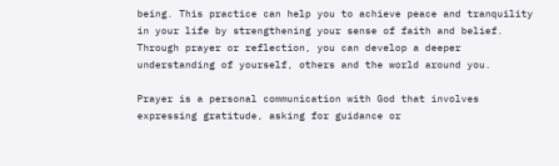being. This practice can help you to achieve peace and tranquility in your life by strengthening your sense of faith and belief. Through prayer or reflection, you can develop a deeper understanding of yourself, others and the world around you.

Prayer is a personal communication with God that involves expressing gratitude, asking for guidance or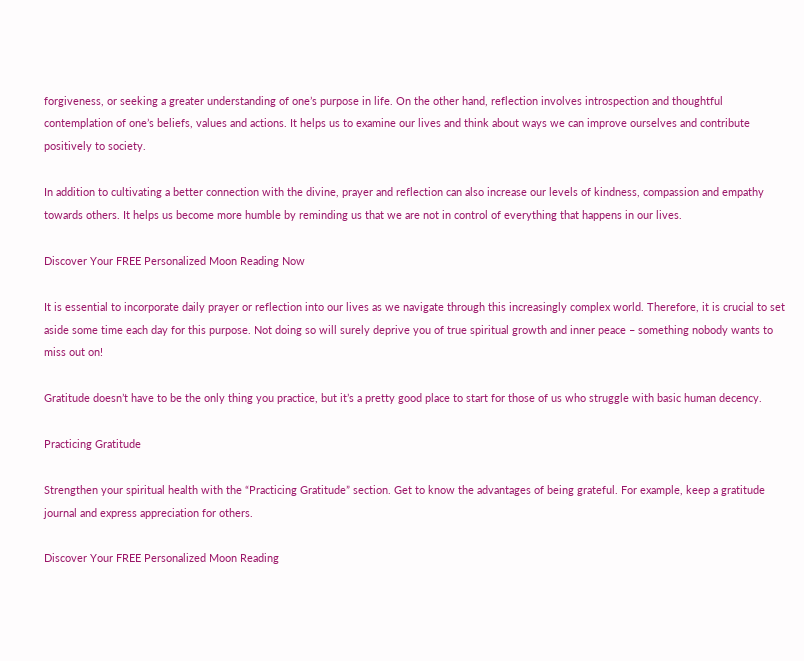forgiveness, or seeking a greater understanding of one’s purpose in life. On the other hand, reflection involves introspection and thoughtful contemplation of one’s beliefs, values and actions. It helps us to examine our lives and think about ways we can improve ourselves and contribute positively to society.

In addition to cultivating a better connection with the divine, prayer and reflection can also increase our levels of kindness, compassion and empathy towards others. It helps us become more humble by reminding us that we are not in control of everything that happens in our lives.

Discover Your FREE Personalized Moon Reading Now

It is essential to incorporate daily prayer or reflection into our lives as we navigate through this increasingly complex world. Therefore, it is crucial to set aside some time each day for this purpose. Not doing so will surely deprive you of true spiritual growth and inner peace – something nobody wants to miss out on!

Gratitude doesn’t have to be the only thing you practice, but it’s a pretty good place to start for those of us who struggle with basic human decency.

Practicing Gratitude

Strengthen your spiritual health with the “Practicing Gratitude” section. Get to know the advantages of being grateful. For example, keep a gratitude journal and express appreciation for others.

Discover Your FREE Personalized Moon Reading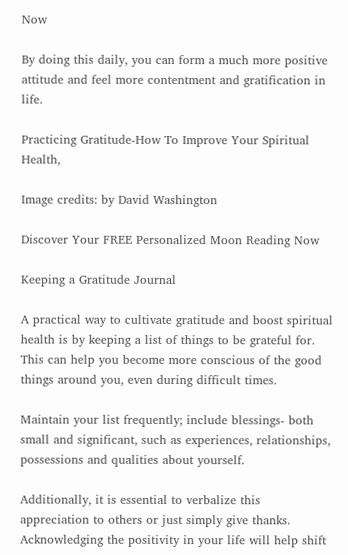Now

By doing this daily, you can form a much more positive attitude and feel more contentment and gratification in life.

Practicing Gratitude-How To Improve Your Spiritual Health,

Image credits: by David Washington

Discover Your FREE Personalized Moon Reading Now

Keeping a Gratitude Journal

A practical way to cultivate gratitude and boost spiritual health is by keeping a list of things to be grateful for. This can help you become more conscious of the good things around you, even during difficult times.

Maintain your list frequently; include blessings- both small and significant, such as experiences, relationships, possessions and qualities about yourself.

Additionally, it is essential to verbalize this appreciation to others or just simply give thanks. Acknowledging the positivity in your life will help shift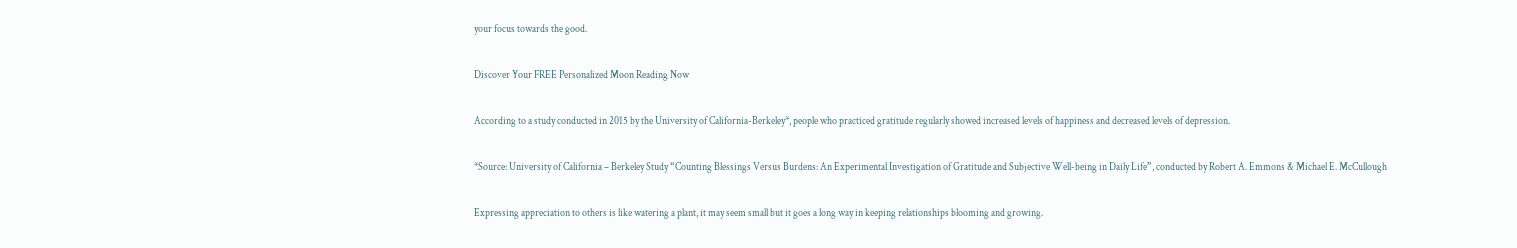your focus towards the good.

Discover Your FREE Personalized Moon Reading Now

According to a study conducted in 2015 by the University of California-Berkeley*, people who practiced gratitude regularly showed increased levels of happiness and decreased levels of depression.

*Source: University of California – Berkeley Study “Counting Blessings Versus Burdens: An Experimental Investigation of Gratitude and Subjective Well-being in Daily Life”, conducted by Robert A. Emmons & Michael E. McCullough

Expressing appreciation to others is like watering a plant, it may seem small but it goes a long way in keeping relationships blooming and growing.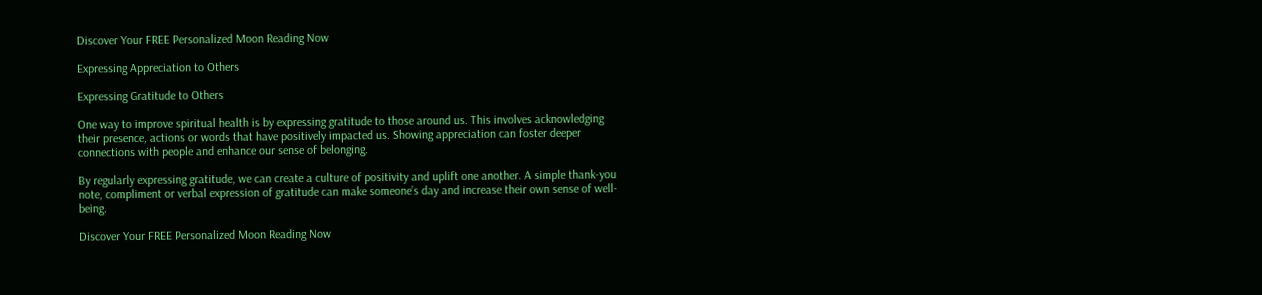Discover Your FREE Personalized Moon Reading Now

Expressing Appreciation to Others

Expressing Gratitude to Others

One way to improve spiritual health is by expressing gratitude to those around us. This involves acknowledging their presence, actions or words that have positively impacted us. Showing appreciation can foster deeper connections with people and enhance our sense of belonging.

By regularly expressing gratitude, we can create a culture of positivity and uplift one another. A simple thank-you note, compliment or verbal expression of gratitude can make someone’s day and increase their own sense of well-being.

Discover Your FREE Personalized Moon Reading Now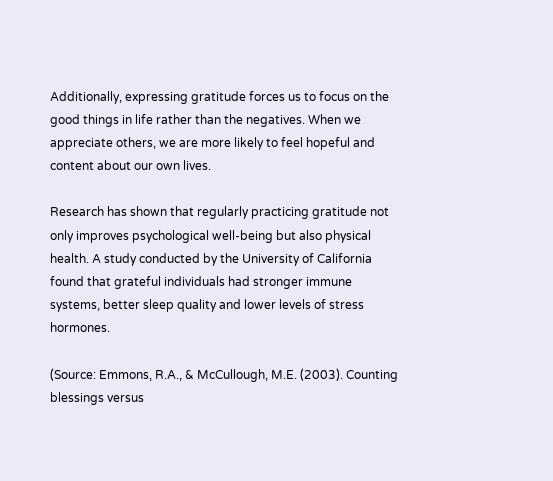Additionally, expressing gratitude forces us to focus on the good things in life rather than the negatives. When we appreciate others, we are more likely to feel hopeful and content about our own lives.

Research has shown that regularly practicing gratitude not only improves psychological well-being but also physical health. A study conducted by the University of California found that grateful individuals had stronger immune systems, better sleep quality and lower levels of stress hormones.

(Source: Emmons, R.A., & McCullough, M.E. (2003). Counting blessings versus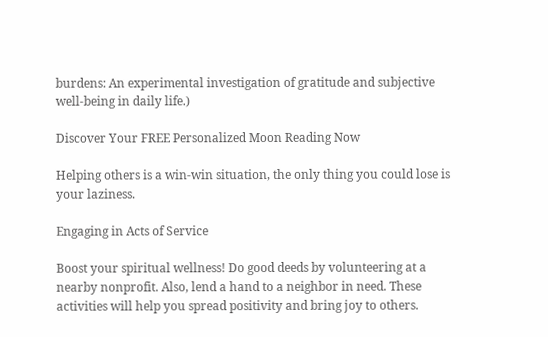burdens: An experimental investigation of gratitude and subjective well-being in daily life.)

Discover Your FREE Personalized Moon Reading Now

Helping others is a win-win situation, the only thing you could lose is your laziness.

Engaging in Acts of Service

Boost your spiritual wellness! Do good deeds by volunteering at a nearby nonprofit. Also, lend a hand to a neighbor in need. These activities will help you spread positivity and bring joy to others.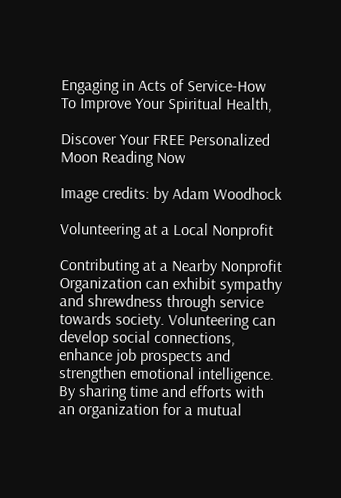Engaging in Acts of Service-How To Improve Your Spiritual Health,

Discover Your FREE Personalized Moon Reading Now

Image credits: by Adam Woodhock

Volunteering at a Local Nonprofit

Contributing at a Nearby Nonprofit Organization can exhibit sympathy and shrewdness through service towards society. Volunteering can develop social connections, enhance job prospects and strengthen emotional intelligence. By sharing time and efforts with an organization for a mutual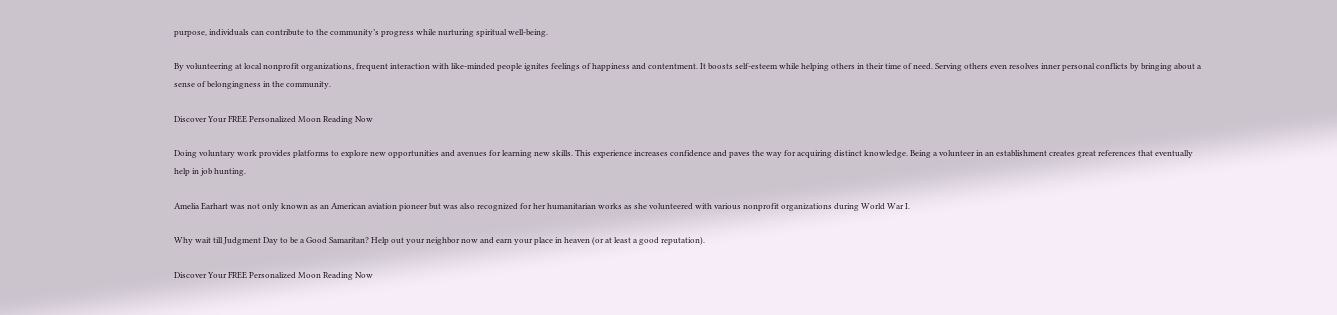purpose, individuals can contribute to the community’s progress while nurturing spiritual well-being.

By volunteering at local nonprofit organizations, frequent interaction with like-minded people ignites feelings of happiness and contentment. It boosts self-esteem while helping others in their time of need. Serving others even resolves inner personal conflicts by bringing about a sense of belongingness in the community.

Discover Your FREE Personalized Moon Reading Now

Doing voluntary work provides platforms to explore new opportunities and avenues for learning new skills. This experience increases confidence and paves the way for acquiring distinct knowledge. Being a volunteer in an establishment creates great references that eventually help in job hunting.

Amelia Earhart was not only known as an American aviation pioneer but was also recognized for her humanitarian works as she volunteered with various nonprofit organizations during World War I.

Why wait till Judgment Day to be a Good Samaritan? Help out your neighbor now and earn your place in heaven (or at least a good reputation).

Discover Your FREE Personalized Moon Reading Now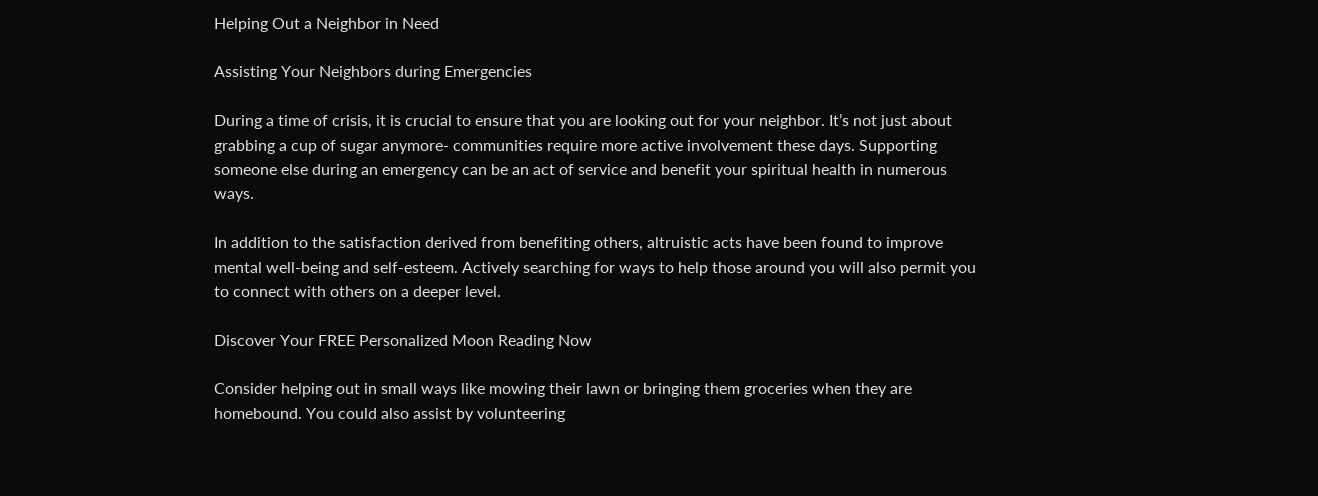Helping Out a Neighbor in Need

Assisting Your Neighbors during Emergencies

During a time of crisis, it is crucial to ensure that you are looking out for your neighbor. It’s not just about grabbing a cup of sugar anymore- communities require more active involvement these days. Supporting someone else during an emergency can be an act of service and benefit your spiritual health in numerous ways.

In addition to the satisfaction derived from benefiting others, altruistic acts have been found to improve mental well-being and self-esteem. Actively searching for ways to help those around you will also permit you to connect with others on a deeper level.

Discover Your FREE Personalized Moon Reading Now

Consider helping out in small ways like mowing their lawn or bringing them groceries when they are homebound. You could also assist by volunteering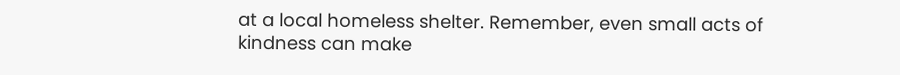at a local homeless shelter. Remember, even small acts of kindness can make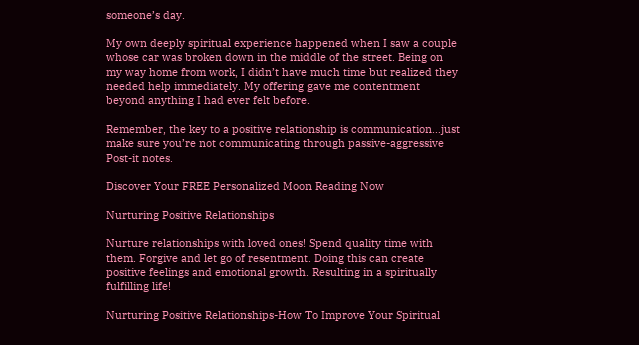someone’s day.

My own deeply spiritual experience happened when I saw a couple whose car was broken down in the middle of the street. Being on my way home from work, I didn’t have much time but realized they needed help immediately. My offering gave me contentment beyond anything I had ever felt before.

Remember, the key to a positive relationship is communication…just make sure you’re not communicating through passive-aggressive Post-it notes.

Discover Your FREE Personalized Moon Reading Now

Nurturing Positive Relationships

Nurture relationships with loved ones! Spend quality time with them. Forgive and let go of resentment. Doing this can create positive feelings and emotional growth. Resulting in a spiritually fulfilling life!

Nurturing Positive Relationships-How To Improve Your Spiritual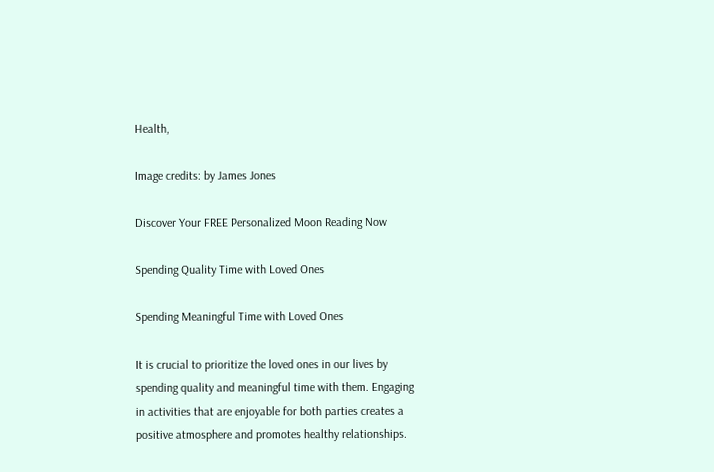Health,

Image credits: by James Jones

Discover Your FREE Personalized Moon Reading Now

Spending Quality Time with Loved Ones

Spending Meaningful Time with Loved Ones

It is crucial to prioritize the loved ones in our lives by spending quality and meaningful time with them. Engaging in activities that are enjoyable for both parties creates a positive atmosphere and promotes healthy relationships.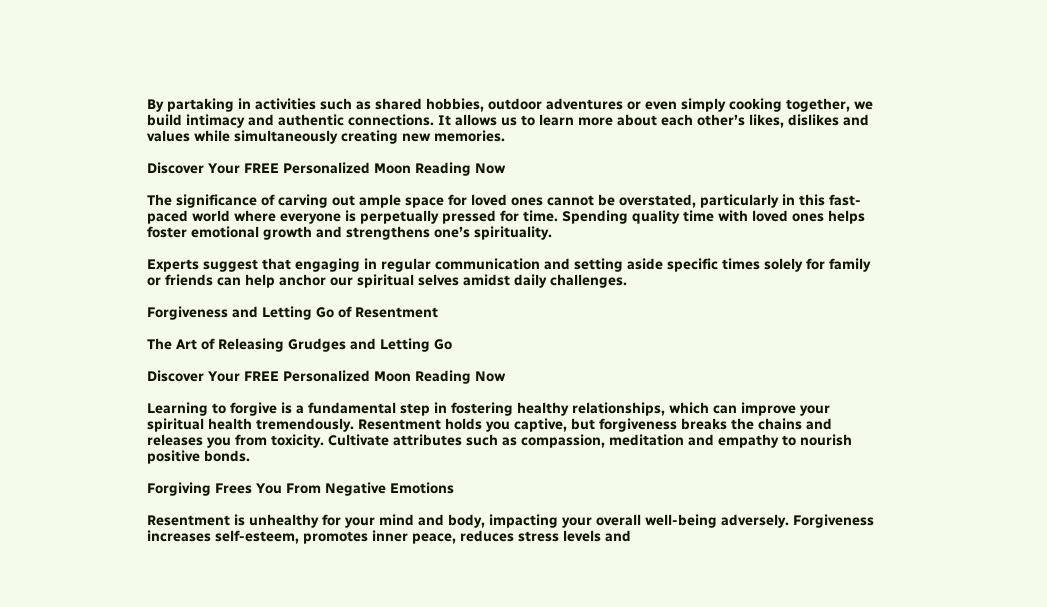By partaking in activities such as shared hobbies, outdoor adventures or even simply cooking together, we build intimacy and authentic connections. It allows us to learn more about each other’s likes, dislikes and values while simultaneously creating new memories.

Discover Your FREE Personalized Moon Reading Now

The significance of carving out ample space for loved ones cannot be overstated, particularly in this fast-paced world where everyone is perpetually pressed for time. Spending quality time with loved ones helps foster emotional growth and strengthens one’s spirituality.

Experts suggest that engaging in regular communication and setting aside specific times solely for family or friends can help anchor our spiritual selves amidst daily challenges.

Forgiveness and Letting Go of Resentment

The Art of Releasing Grudges and Letting Go

Discover Your FREE Personalized Moon Reading Now

Learning to forgive is a fundamental step in fostering healthy relationships, which can improve your spiritual health tremendously. Resentment holds you captive, but forgiveness breaks the chains and releases you from toxicity. Cultivate attributes such as compassion, meditation and empathy to nourish positive bonds.

Forgiving Frees You From Negative Emotions

Resentment is unhealthy for your mind and body, impacting your overall well-being adversely. Forgiveness increases self-esteem, promotes inner peace, reduces stress levels and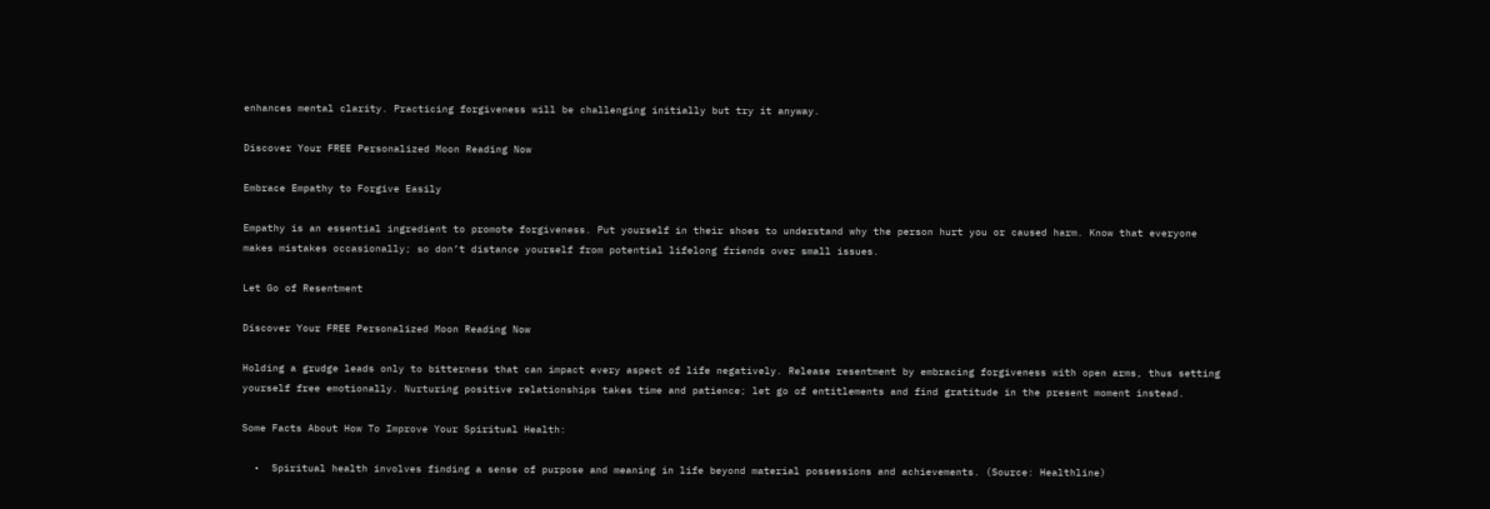enhances mental clarity. Practicing forgiveness will be challenging initially but try it anyway.

Discover Your FREE Personalized Moon Reading Now

Embrace Empathy to Forgive Easily

Empathy is an essential ingredient to promote forgiveness. Put yourself in their shoes to understand why the person hurt you or caused harm. Know that everyone makes mistakes occasionally; so don’t distance yourself from potential lifelong friends over small issues.

Let Go of Resentment

Discover Your FREE Personalized Moon Reading Now

Holding a grudge leads only to bitterness that can impact every aspect of life negatively. Release resentment by embracing forgiveness with open arms, thus setting yourself free emotionally. Nurturing positive relationships takes time and patience; let go of entitlements and find gratitude in the present moment instead.

Some Facts About How To Improve Your Spiritual Health:

  •  Spiritual health involves finding a sense of purpose and meaning in life beyond material possessions and achievements. (Source: Healthline)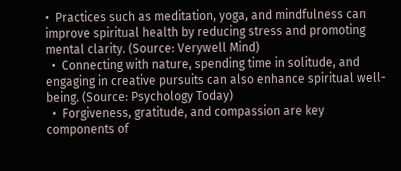•  Practices such as meditation, yoga, and mindfulness can improve spiritual health by reducing stress and promoting mental clarity. (Source: Verywell Mind)
  •  Connecting with nature, spending time in solitude, and engaging in creative pursuits can also enhance spiritual well-being. (Source: Psychology Today)
  •  Forgiveness, gratitude, and compassion are key components of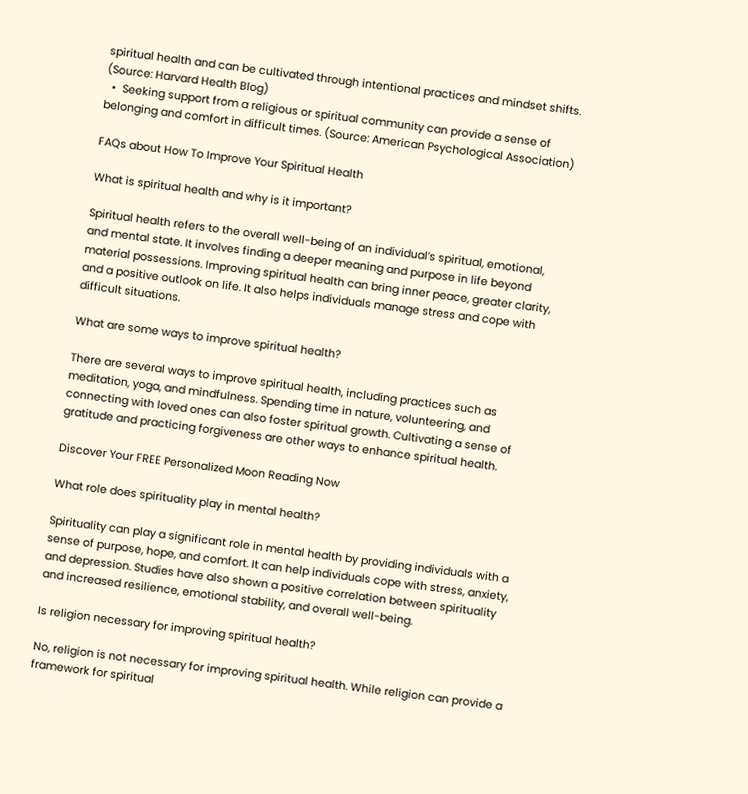spiritual health and can be cultivated through intentional practices and mindset shifts. (Source: Harvard Health Blog)
  •  Seeking support from a religious or spiritual community can provide a sense of belonging and comfort in difficult times. (Source: American Psychological Association)

FAQs about How To Improve Your Spiritual Health

What is spiritual health and why is it important?

Spiritual health refers to the overall well-being of an individual’s spiritual, emotional, and mental state. It involves finding a deeper meaning and purpose in life beyond material possessions. Improving spiritual health can bring inner peace, greater clarity, and a positive outlook on life. It also helps individuals manage stress and cope with difficult situations.

What are some ways to improve spiritual health?

There are several ways to improve spiritual health, including practices such as meditation, yoga, and mindfulness. Spending time in nature, volunteering, and connecting with loved ones can also foster spiritual growth. Cultivating a sense of gratitude and practicing forgiveness are other ways to enhance spiritual health.

Discover Your FREE Personalized Moon Reading Now

What role does spirituality play in mental health?

Spirituality can play a significant role in mental health by providing individuals with a sense of purpose, hope, and comfort. It can help individuals cope with stress, anxiety, and depression. Studies have also shown a positive correlation between spirituality and increased resilience, emotional stability, and overall well-being.

Is religion necessary for improving spiritual health?

No, religion is not necessary for improving spiritual health. While religion can provide a framework for spiritual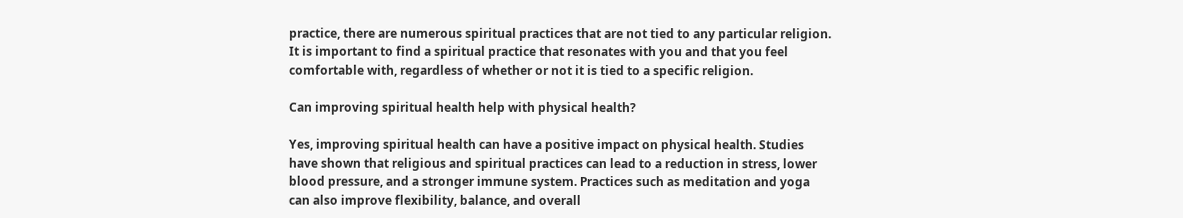practice, there are numerous spiritual practices that are not tied to any particular religion. It is important to find a spiritual practice that resonates with you and that you feel comfortable with, regardless of whether or not it is tied to a specific religion.

Can improving spiritual health help with physical health?

Yes, improving spiritual health can have a positive impact on physical health. Studies have shown that religious and spiritual practices can lead to a reduction in stress, lower blood pressure, and a stronger immune system. Practices such as meditation and yoga can also improve flexibility, balance, and overall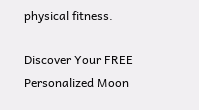physical fitness.

Discover Your FREE Personalized Moon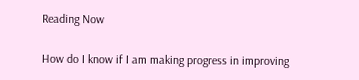Reading Now

How do I know if I am making progress in improving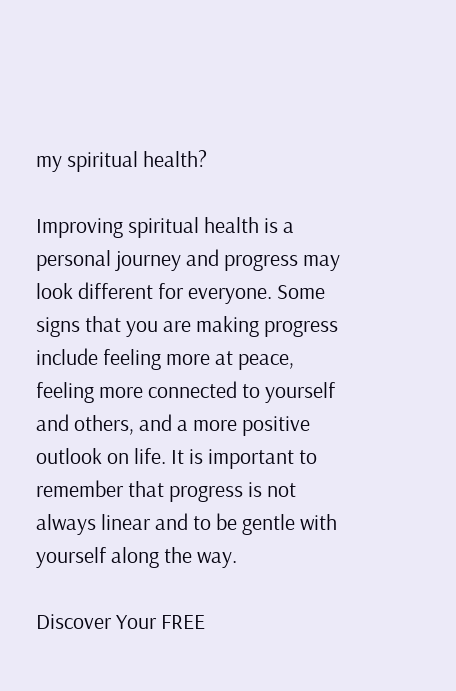my spiritual health?

Improving spiritual health is a personal journey and progress may look different for everyone. Some signs that you are making progress include feeling more at peace, feeling more connected to yourself and others, and a more positive outlook on life. It is important to remember that progress is not always linear and to be gentle with yourself along the way.

Discover Your FREE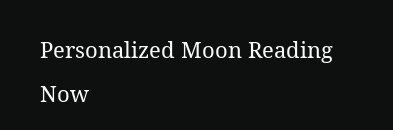Personalized Moon Reading Now